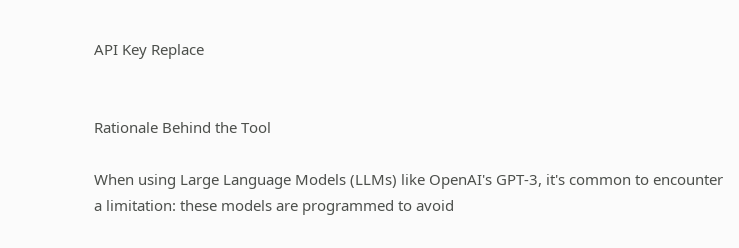API Key Replace


Rationale Behind the Tool

When using Large Language Models (LLMs) like OpenAI's GPT-3, it's common to encounter a limitation: these models are programmed to avoid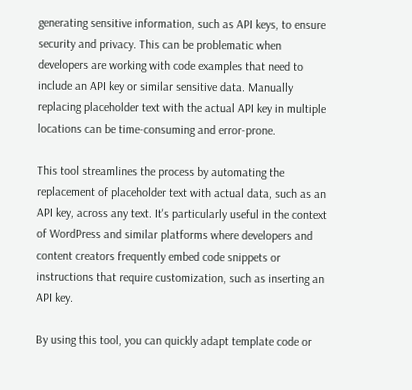generating sensitive information, such as API keys, to ensure security and privacy. This can be problematic when developers are working with code examples that need to include an API key or similar sensitive data. Manually replacing placeholder text with the actual API key in multiple locations can be time-consuming and error-prone.

This tool streamlines the process by automating the replacement of placeholder text with actual data, such as an API key, across any text. It's particularly useful in the context of WordPress and similar platforms where developers and content creators frequently embed code snippets or instructions that require customization, such as inserting an API key.

By using this tool, you can quickly adapt template code or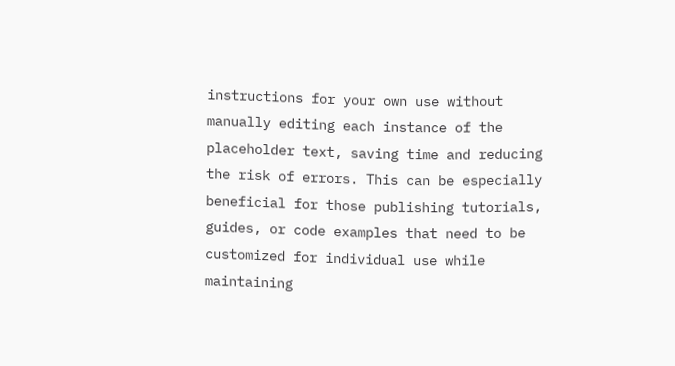instructions for your own use without manually editing each instance of the placeholder text, saving time and reducing the risk of errors. This can be especially beneficial for those publishing tutorials, guides, or code examples that need to be customized for individual use while maintaining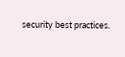security best practices.